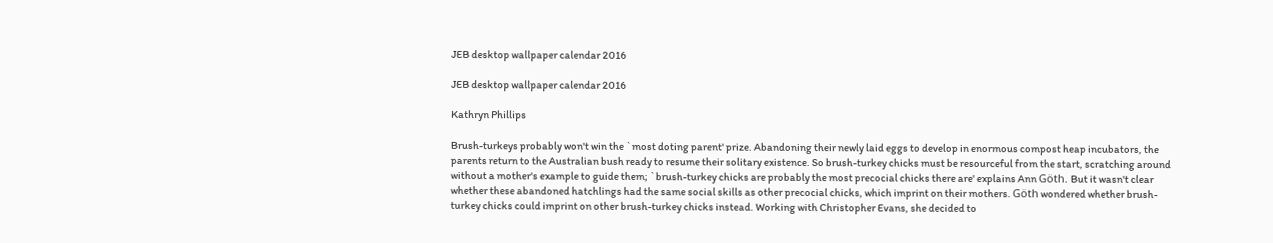JEB desktop wallpaper calendar 2016

JEB desktop wallpaper calendar 2016

Kathryn Phillips

Brush-turkeys probably won't win the `most doting parent' prize. Abandoning their newly laid eggs to develop in enormous compost heap incubators, the parents return to the Australian bush ready to resume their solitary existence. So brush-turkey chicks must be resourceful from the start, scratching around without a mother's example to guide them; `brush-turkey chicks are probably the most precocial chicks there are' explains Ann Göth. But it wasn't clear whether these abandoned hatchlings had the same social skills as other precocial chicks, which imprint on their mothers. Göth wondered whether brush-turkey chicks could imprint on other brush-turkey chicks instead. Working with Christopher Evans, she decided to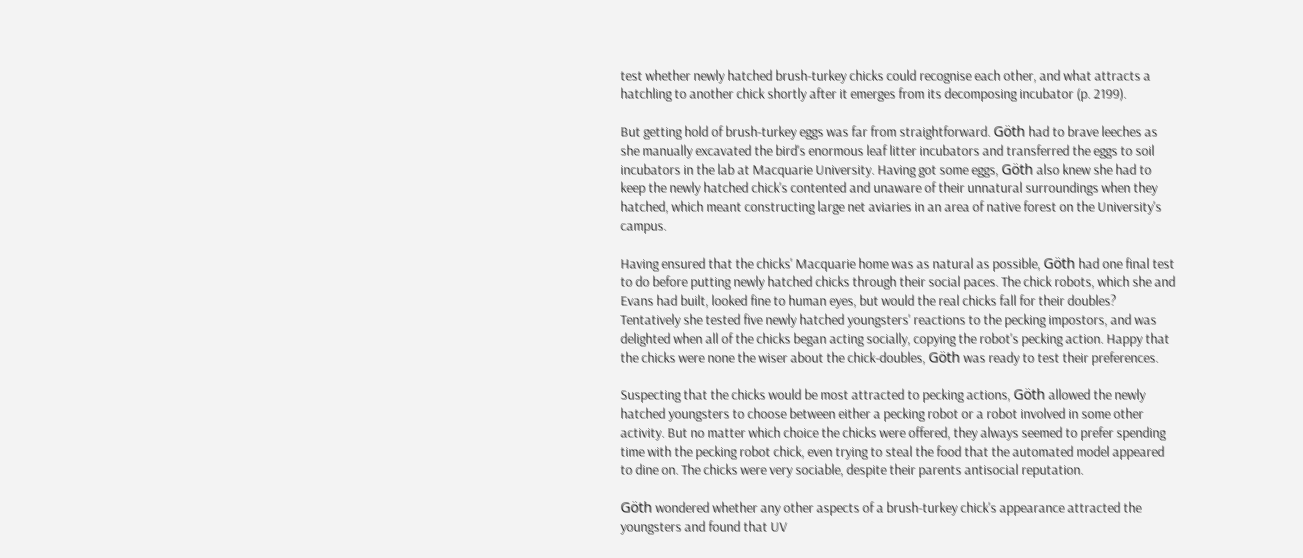test whether newly hatched brush-turkey chicks could recognise each other, and what attracts a hatchling to another chick shortly after it emerges from its decomposing incubator (p. 2199).

But getting hold of brush-turkey eggs was far from straightforward. Göth had to brave leeches as she manually excavated the bird's enormous leaf litter incubators and transferred the eggs to soil incubators in the lab at Macquarie University. Having got some eggs, Göth also knew she had to keep the newly hatched chick's contented and unaware of their unnatural surroundings when they hatched, which meant constructing large net aviaries in an area of native forest on the University's campus.

Having ensured that the chicks' Macquarie home was as natural as possible, Göth had one final test to do before putting newly hatched chicks through their social paces. The chick robots, which she and Evans had built, looked fine to human eyes, but would the real chicks fall for their doubles? Tentatively she tested five newly hatched youngsters' reactions to the pecking impostors, and was delighted when all of the chicks began acting socially, copying the robot's pecking action. Happy that the chicks were none the wiser about the chick-doubles, Göth was ready to test their preferences.

Suspecting that the chicks would be most attracted to pecking actions, Göth allowed the newly hatched youngsters to choose between either a pecking robot or a robot involved in some other activity. But no matter which choice the chicks were offered, they always seemed to prefer spending time with the pecking robot chick, even trying to steal the food that the automated model appeared to dine on. The chicks were very sociable, despite their parents antisocial reputation.

Göth wondered whether any other aspects of a brush-turkey chick's appearance attracted the youngsters and found that UV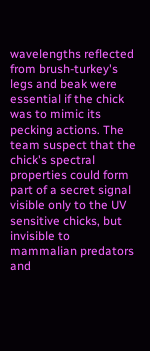wavelengths reflected from brush-turkey's legs and beak were essential if the chick was to mimic its pecking actions. The team suspect that the chick's spectral properties could form part of a secret signal visible only to the UV sensitive chicks, but invisible to mammalian predators and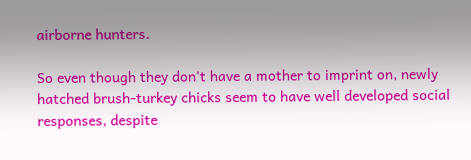airborne hunters.

So even though they don't have a mother to imprint on, newly hatched brush-turkey chicks seem to have well developed social responses, despite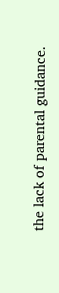the lack of parental guidance.